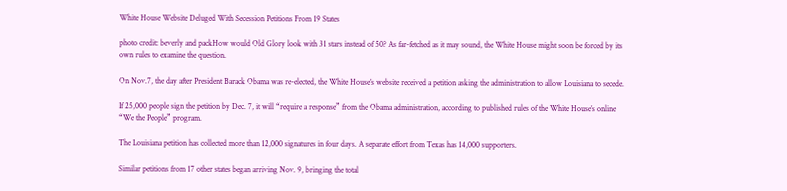White House Website Deluged With Secession Petitions From 19 States

photo credit: beverly and packHow would Old Glory look with 31 stars instead of 50? As far-fetched as it may sound, the White House might soon be forced by its own rules to examine the question.

On Nov.7, the day after President Barack Obama was re-elected, the White House’s website received a petition asking the administration to allow Louisiana to secede.

If 25,000 people sign the petition by Dec. 7, it will “require a response” from the Obama administration, according to published rules of the White House’s online “We the People” program.

The Louisiana petition has collected more than 12,000 signatures in four days. A separate effort from Texas has 14,000 supporters.

Similar petitions from 17 other states began arriving Nov. 9, bringing the total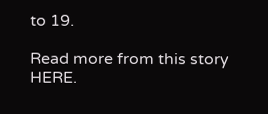to 19.

Read more from this story HERE.